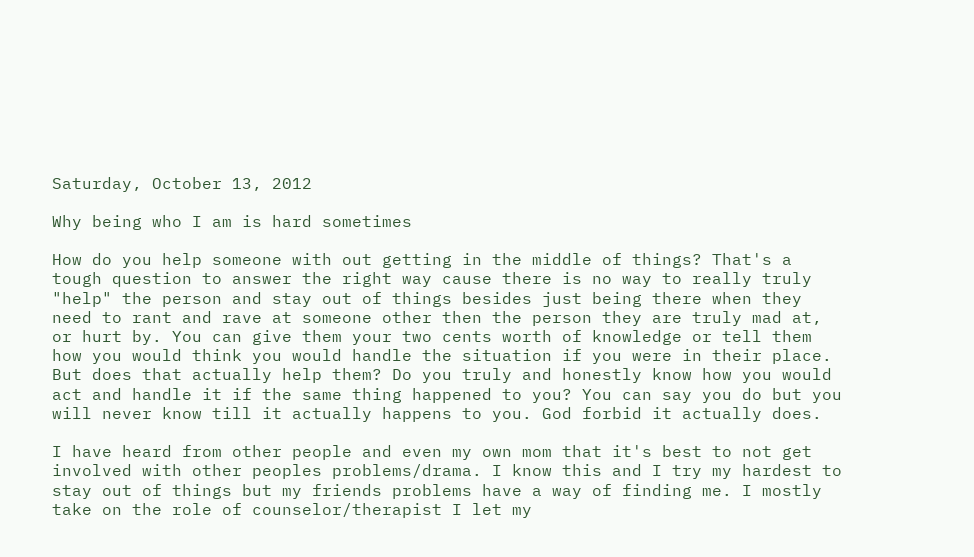Saturday, October 13, 2012

Why being who I am is hard sometimes

How do you help someone with out getting in the middle of things? That's a tough question to answer the right way cause there is no way to really truly "help" the person and stay out of things besides just being there when they need to rant and rave at someone other then the person they are truly mad at, or hurt by. You can give them your two cents worth of knowledge or tell them how you would think you would handle the situation if you were in their place. But does that actually help them? Do you truly and honestly know how you would act and handle it if the same thing happened to you? You can say you do but you will never know till it actually happens to you. God forbid it actually does.

I have heard from other people and even my own mom that it's best to not get involved with other peoples problems/drama. I know this and I try my hardest to stay out of things but my friends problems have a way of finding me. I mostly take on the role of counselor/therapist I let my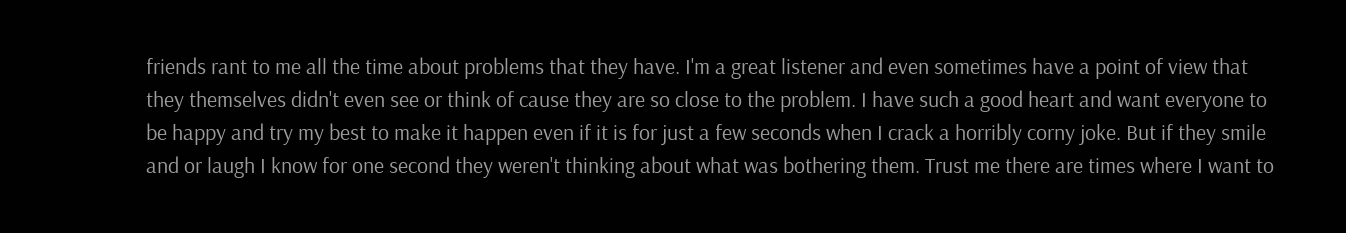friends rant to me all the time about problems that they have. I'm a great listener and even sometimes have a point of view that they themselves didn't even see or think of cause they are so close to the problem. I have such a good heart and want everyone to be happy and try my best to make it happen even if it is for just a few seconds when I crack a horribly corny joke. But if they smile and or laugh I know for one second they weren't thinking about what was bothering them. Trust me there are times where I want to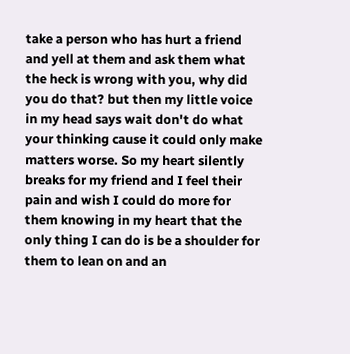take a person who has hurt a friend and yell at them and ask them what the heck is wrong with you, why did you do that? but then my little voice in my head says wait don't do what your thinking cause it could only make matters worse. So my heart silently breaks for my friend and I feel their pain and wish I could do more for them knowing in my heart that the only thing I can do is be a shoulder for them to lean on and an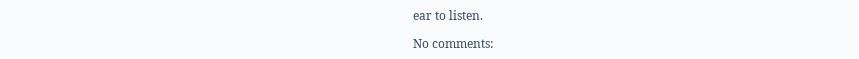ear to listen.

No comments: